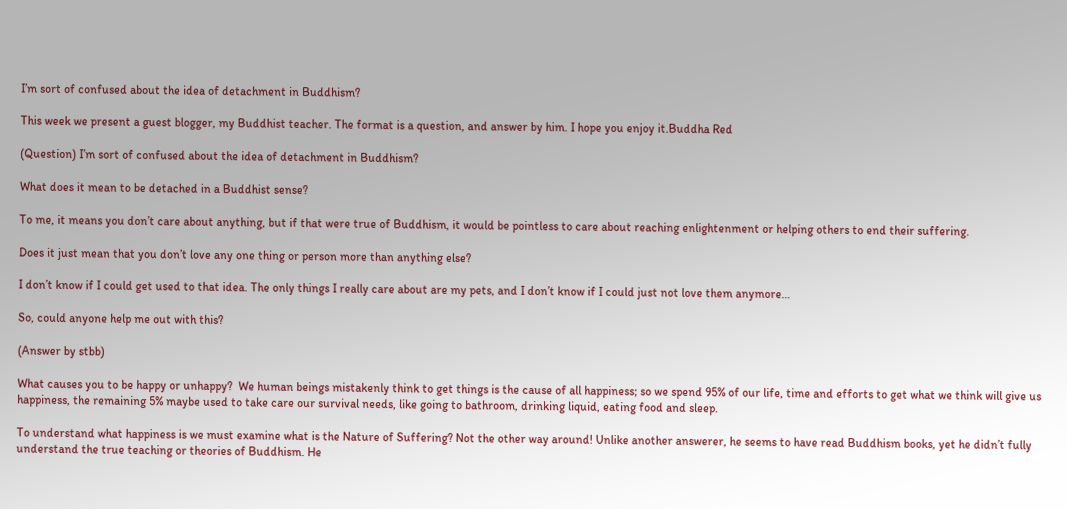I’m sort of confused about the idea of detachment in Buddhism?

This week we present a guest blogger, my Buddhist teacher. The format is a question, and answer by him. I hope you enjoy it.Buddha Red

(Question) I’m sort of confused about the idea of detachment in Buddhism?

What does it mean to be detached in a Buddhist sense?

To me, it means you don’t care about anything, but if that were true of Buddhism, it would be pointless to care about reaching enlightenment or helping others to end their suffering.

Does it just mean that you don’t love any one thing or person more than anything else?

I don’t know if I could get used to that idea. The only things I really care about are my pets, and I don’t know if I could just not love them anymore…

So, could anyone help me out with this?

(Answer by stbb)

What causes you to be happy or unhappy?  We human beings mistakenly think to get things is the cause of all happiness; so we spend 95% of our life, time and efforts to get what we think will give us happiness, the remaining 5% maybe used to take care our survival needs, like going to bathroom, drinking liquid, eating food and sleep.

To understand what happiness is we must examine what is the Nature of Suffering? Not the other way around! Unlike another answerer, he seems to have read Buddhism books, yet he didn’t fully understand the true teaching or theories of Buddhism. He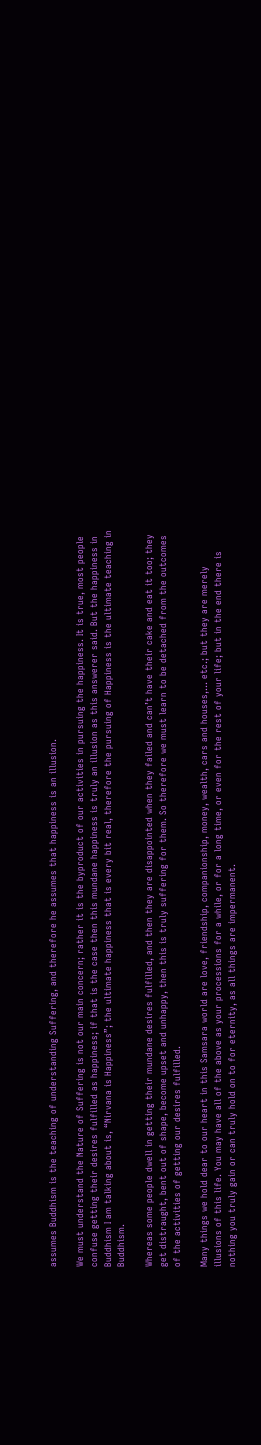assumes Buddhism is the teaching of understanding Suffering, and therefore he assumes that happiness is an illusion.

We must understand the Nature of Suffering is not our main concern; rather it is the byproduct of our activities in pursuing the happiness. It is true, most people confuse getting their desires fulfilled as happiness; if that is the case then this mundane happiness is truly an illusion as this answerer said. But the happiness in Buddhism I am talking about is, “Nirvana is Happiness”; the ultimate happiness that is every bit real, therefore the pursuing of Happiness is the ultimate teaching in Buddhism.

Whereas some people dwell in getting their mundane desires fulfilled, and then they are disappointed when they failed and can’t have their cake and eat it too; they get distraught, bent out of shape, become upset and unhappy, then this is truly suffering for them. So therefore we must learn to be detached from the outcomes of the activities of getting our desires fulfilled.

Many things we hold dear to our heart in this Samsara world are love, friendship, companionship, money, wealth, cars and houses,… etc.; but they are merely illusions of this life. You may have all of the above as your processions for a while, or for a long time, or even for the rest of your life; but in the end there is nothing you truly gain or can truly hold on to for eternity, as all things are impermanent.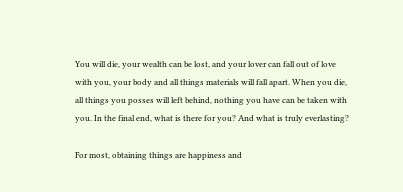You will die, your wealth can be lost, and your lover can fall out of love with you, your body and all things materials will fall apart. When you die, all things you posses will left behind, nothing you have can be taken with you. In the final end, what is there for you? And what is truly everlasting?

For most, obtaining things are happiness and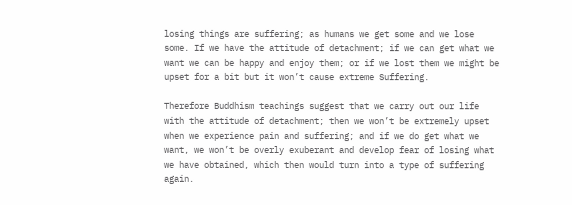losing things are suffering; as humans we get some and we lose some. If we have the attitude of detachment; if we can get what we want we can be happy and enjoy them; or if we lost them we might be upset for a bit but it won’t cause extreme Suffering.

Therefore Buddhism teachings suggest that we carry out our life with the attitude of detachment; then we won’t be extremely upset when we experience pain and suffering; and if we do get what we want, we won’t be overly exuberant and develop fear of losing what we have obtained, which then would turn into a type of suffering again.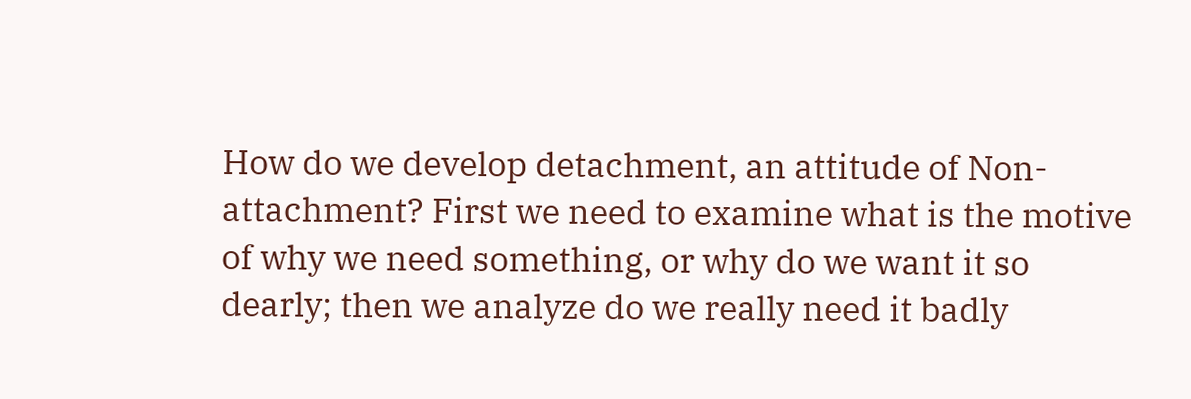How do we develop detachment, an attitude of Non- attachment? First we need to examine what is the motive of why we need something, or why do we want it so dearly; then we analyze do we really need it badly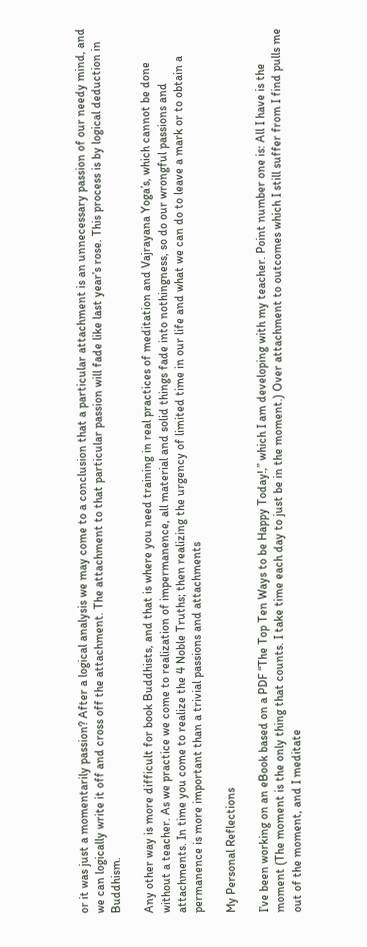or it was just a momentarily passion? After a logical analysis we may come to a conclusion that a particular attachment is an unnecessary passion of our needy mind, and we can logically write it off and cross off the attachment. The attachment to that particular passion will fade like last year’s rose. This process is by logical deduction in Buddhism.

Any other way is more difficult for book Buddhists, and that is where you need training in real practices of meditation and Vajrayana Yoga’s, which cannot be done without a teacher. As we practice we come to realization of impermanence, all material and solid things fade into nothingness, so do our wrongful passions and attachments. In time you come to realize the 4 Noble Truths; then realizing the urgency of limited time in our life and what we can do to leave a mark or to obtain a permanence is more important than a trivial passions and attachments

My Personal Reflections

I’ve been working on an eBook based on a PDF “The Top Ten Ways to be Happy Today!,” which I am developing with my teacher. Point number one is: All I have is the moment (The moment is the only thing that counts. I take time each day to just be in the moment.) Over attachment to outcomes which I still suffer from I find pulls me out of the moment, and I meditate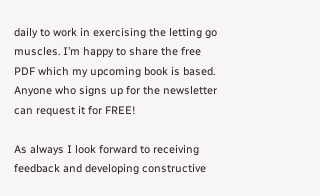daily to work in exercising the letting go muscles. I’m happy to share the free PDF which my upcoming book is based. Anyone who signs up for the newsletter can request it for FREE!

As always I look forward to receiving feedback and developing constructive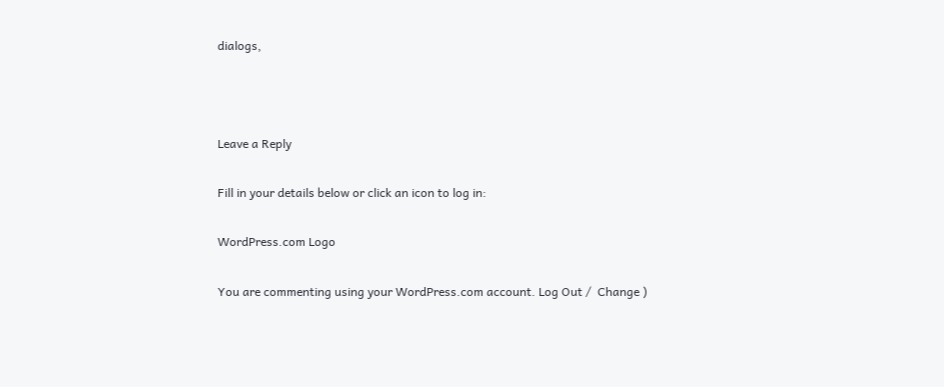dialogs,



Leave a Reply

Fill in your details below or click an icon to log in:

WordPress.com Logo

You are commenting using your WordPress.com account. Log Out /  Change )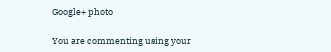Google+ photo

You are commenting using your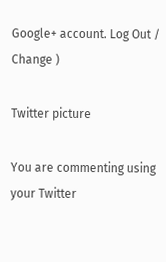Google+ account. Log Out /  Change )

Twitter picture

You are commenting using your Twitter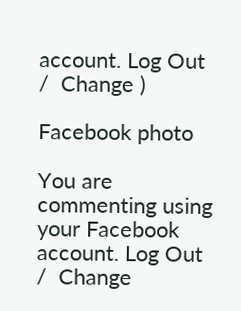account. Log Out /  Change )

Facebook photo

You are commenting using your Facebook account. Log Out /  Change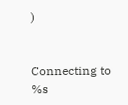)


Connecting to %s